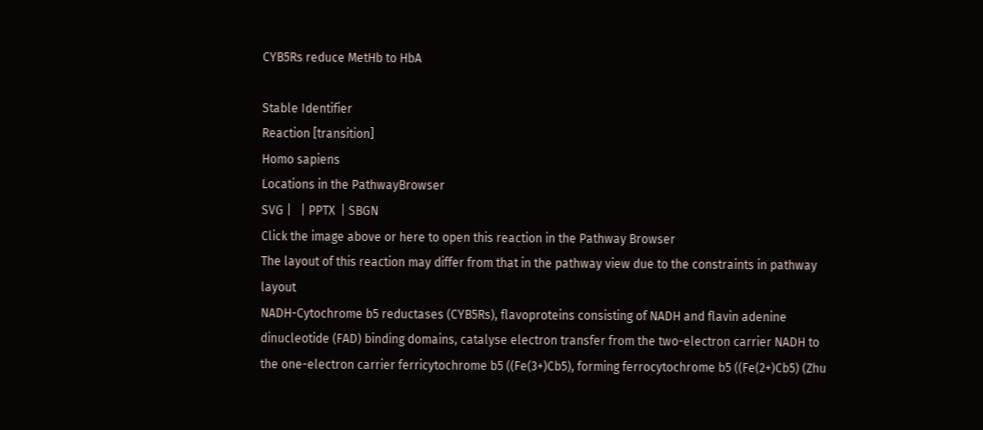CYB5Rs reduce MetHb to HbA

Stable Identifier
Reaction [transition]
Homo sapiens
Locations in the PathwayBrowser
SVG |   | PPTX  | SBGN
Click the image above or here to open this reaction in the Pathway Browser
The layout of this reaction may differ from that in the pathway view due to the constraints in pathway layout
NADH-Cytochrome b5 reductases (CYB5Rs), flavoproteins consisting of NADH and flavin adenine dinucleotide (FAD) binding domains, catalyse electron transfer from the two-electron carrier NADH to the one-electron carrier ferricytochrome b5 ((Fe(3+)Cb5), forming ferrocytochrome b5 ((Fe(2+)Cb5) (Zhu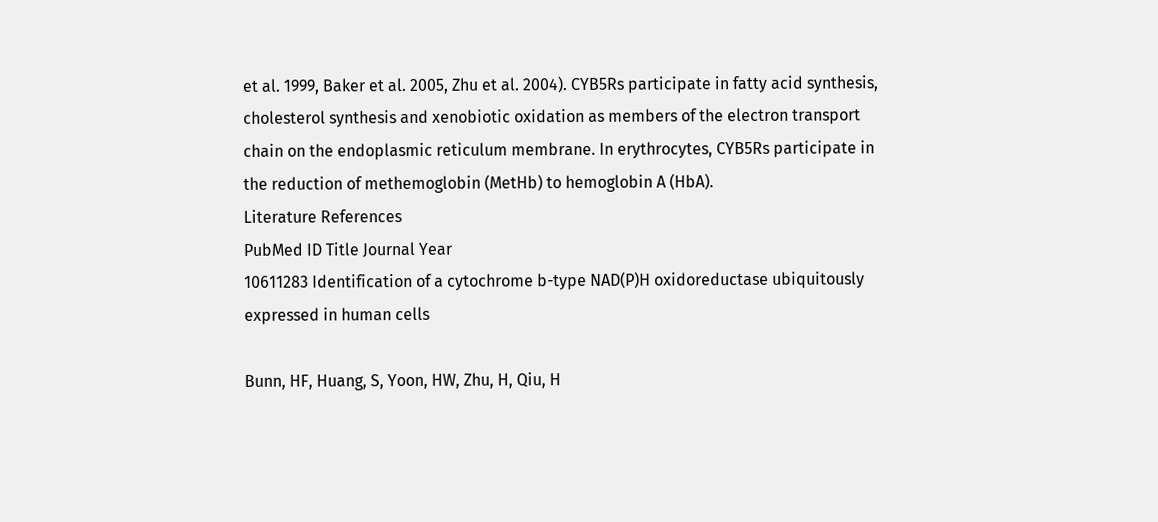et al. 1999, Baker et al. 2005, Zhu et al. 2004). CYB5Rs participate in fatty acid synthesis, cholesterol synthesis and xenobiotic oxidation as members of the electron transport chain on the endoplasmic reticulum membrane. In erythrocytes, CYB5Rs participate in the reduction of methemoglobin (MetHb) to hemoglobin A (HbA).
Literature References
PubMed ID Title Journal Year
10611283 Identification of a cytochrome b-type NAD(P)H oxidoreductase ubiquitously expressed in human cells

Bunn, HF, Huang, S, Yoon, HW, Zhu, H, Qiu, H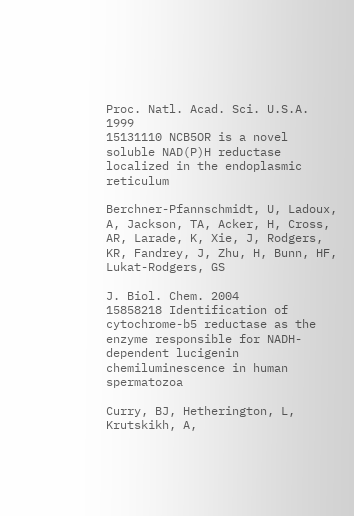Proc. Natl. Acad. Sci. U.S.A. 1999
15131110 NCB5OR is a novel soluble NAD(P)H reductase localized in the endoplasmic reticulum

Berchner-Pfannschmidt, U, Ladoux, A, Jackson, TA, Acker, H, Cross, AR, Larade, K, Xie, J, Rodgers, KR, Fandrey, J, Zhu, H, Bunn, HF, Lukat-Rodgers, GS

J. Biol. Chem. 2004
15858218 Identification of cytochrome-b5 reductase as the enzyme responsible for NADH-dependent lucigenin chemiluminescence in human spermatozoa

Curry, BJ, Hetherington, L, Krutskikh, A,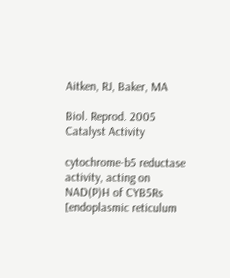Aitken, RJ, Baker, MA

Biol. Reprod. 2005
Catalyst Activity

cytochrome-b5 reductase activity, acting on NAD(P)H of CYB5Rs [endoplasmic reticulum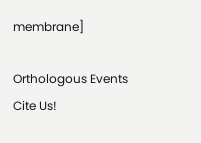membrane]

Orthologous Events
Cite Us!